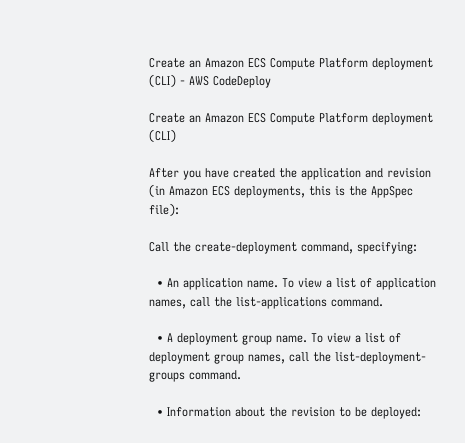Create an Amazon ECS Compute Platform deployment (CLI) - AWS CodeDeploy

Create an Amazon ECS Compute Platform deployment (CLI)

After you have created the application and revision (in Amazon ECS deployments, this is the AppSpec file):

Call the create-deployment command, specifying:

  • An application name. To view a list of application names, call the list-applications command.

  • A deployment group name. To view a list of deployment group names, call the list-deployment-groups command.

  • Information about the revision to be deployed: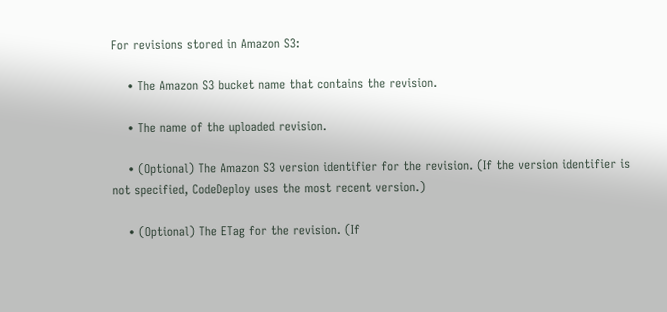For revisions stored in Amazon S3:

    • The Amazon S3 bucket name that contains the revision.

    • The name of the uploaded revision.

    • (Optional) The Amazon S3 version identifier for the revision. (If the version identifier is not specified, CodeDeploy uses the most recent version.)

    • (Optional) The ETag for the revision. (If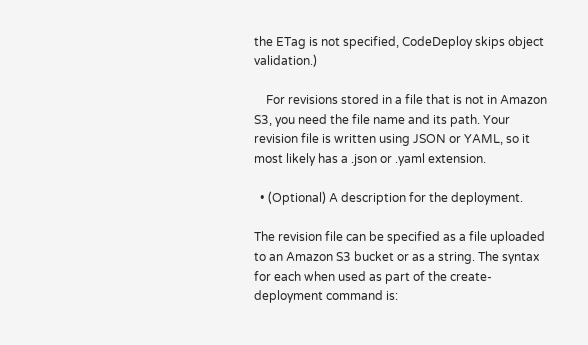the ETag is not specified, CodeDeploy skips object validation.)

    For revisions stored in a file that is not in Amazon S3, you need the file name and its path. Your revision file is written using JSON or YAML, so it most likely has a .json or .yaml extension.

  • (Optional) A description for the deployment.

The revision file can be specified as a file uploaded to an Amazon S3 bucket or as a string. The syntax for each when used as part of the create-deployment command is: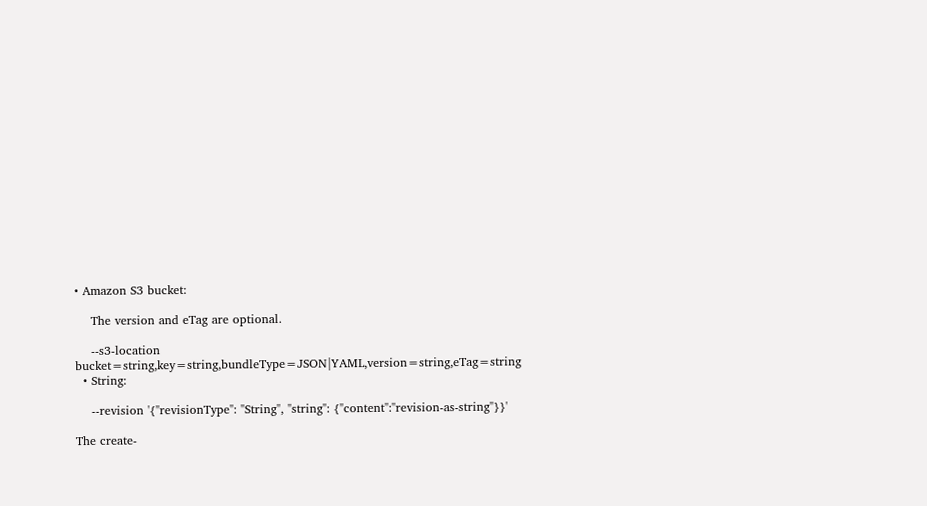• Amazon S3 bucket:

    The version and eTag are optional.

    --s3-location bucket=string,key=string,bundleType=JSON|YAML,version=string,eTag=string
  • String:

    --revision '{"revisionType": "String", "string": {"content":"revision-as-string"}}'

The create-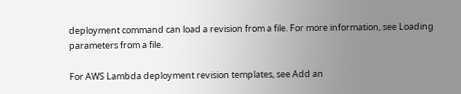deployment command can load a revision from a file. For more information, see Loading parameters from a file.

For AWS Lambda deployment revision templates, see Add an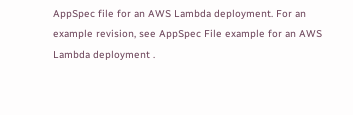AppSpec file for an AWS Lambda deployment. For an example revision, see AppSpec File example for an AWS Lambda deployment .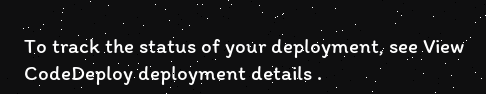To track the status of your deployment, see View CodeDeploy deployment details .